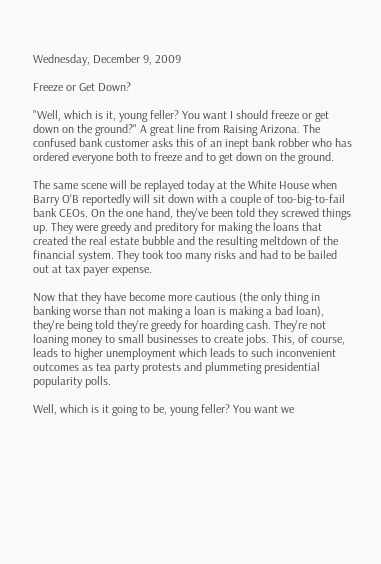Wednesday, December 9, 2009

Freeze or Get Down?

"Well, which is it, young feller? You want I should freeze or get down on the ground?" A great line from Raising Arizona. The confused bank customer asks this of an inept bank robber who has ordered everyone both to freeze and to get down on the ground.

The same scene will be replayed today at the White House when Barry O'B reportedly will sit down with a couple of too-big-to-fail bank CEOs. On the one hand, they've been told they screwed things up. They were greedy and preditory for making the loans that created the real estate bubble and the resulting meltdown of the financial system. They took too many risks and had to be bailed out at tax payer expense.

Now that they have become more cautious (the only thing in banking worse than not making a loan is making a bad loan), they're being told they're greedy for hoarding cash. They're not loaning money to small businesses to create jobs. This, of course, leads to higher unemployment which leads to such inconvenient outcomes as tea party protests and plummeting presidential popularity polls.

Well, which is it going to be, young feller? You want we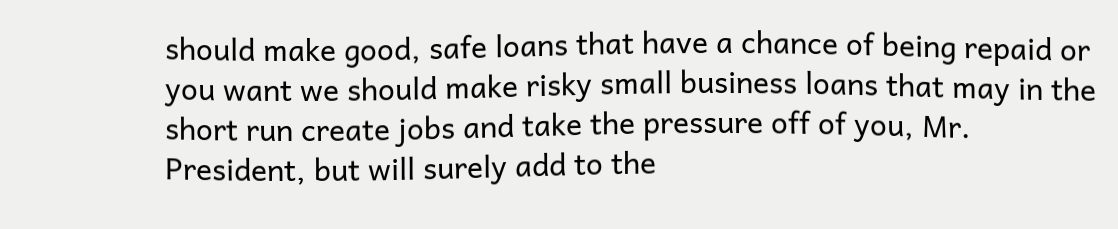should make good, safe loans that have a chance of being repaid or you want we should make risky small business loans that may in the short run create jobs and take the pressure off of you, Mr. President, but will surely add to the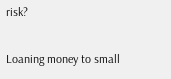risk?

Loaning money to small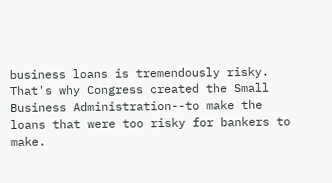business loans is tremendously risky. That's why Congress created the Small Business Administration--to make the loans that were too risky for bankers to make.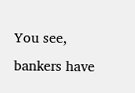You see, bankers have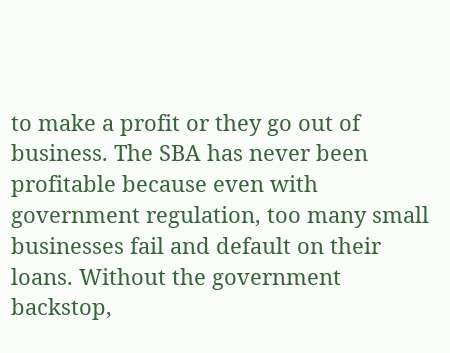to make a profit or they go out of business. The SBA has never been profitable because even with government regulation, too many small businesses fail and default on their loans. Without the government backstop,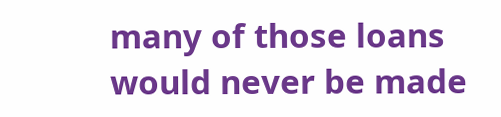many of those loans would never be made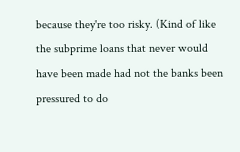because they're too risky. (Kind of like the subprime loans that never would have been made had not the banks been pressured to do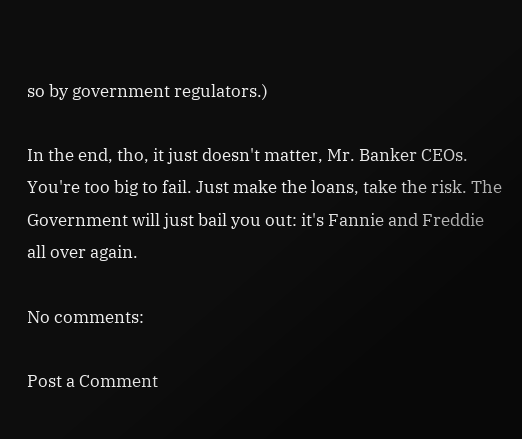so by government regulators.)

In the end, tho, it just doesn't matter, Mr. Banker CEOs. You're too big to fail. Just make the loans, take the risk. The Government will just bail you out: it's Fannie and Freddie all over again.

No comments:

Post a Comment